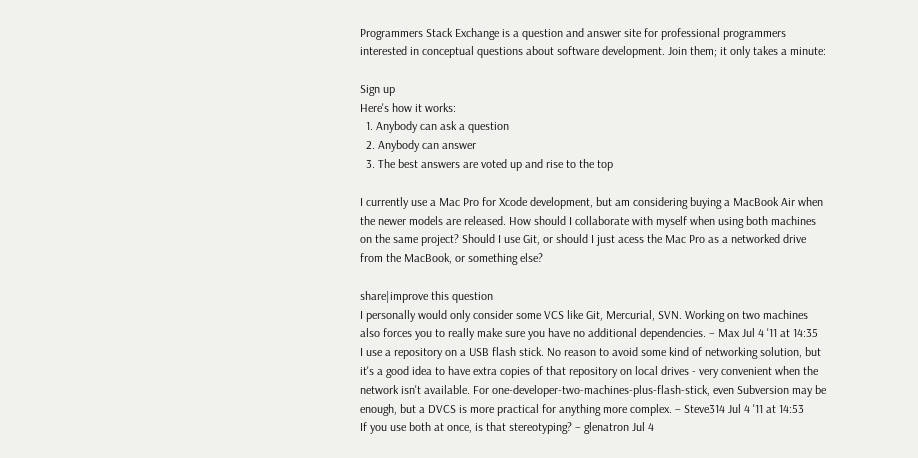Programmers Stack Exchange is a question and answer site for professional programmers interested in conceptual questions about software development. Join them; it only takes a minute:

Sign up
Here's how it works:
  1. Anybody can ask a question
  2. Anybody can answer
  3. The best answers are voted up and rise to the top

I currently use a Mac Pro for Xcode development, but am considering buying a MacBook Air when the newer models are released. How should I collaborate with myself when using both machines on the same project? Should I use Git, or should I just acess the Mac Pro as a networked drive from the MacBook, or something else?

share|improve this question
I personally would only consider some VCS like Git, Mercurial, SVN. Working on two machines also forces you to really make sure you have no additional dependencies. – Max Jul 4 '11 at 14:35
I use a repository on a USB flash stick. No reason to avoid some kind of networking solution, but it's a good idea to have extra copies of that repository on local drives - very convenient when the network isn't available. For one-developer-two-machines-plus-flash-stick, even Subversion may be enough, but a DVCS is more practical for anything more complex. – Steve314 Jul 4 '11 at 14:53
If you use both at once, is that stereotyping? – glenatron Jul 4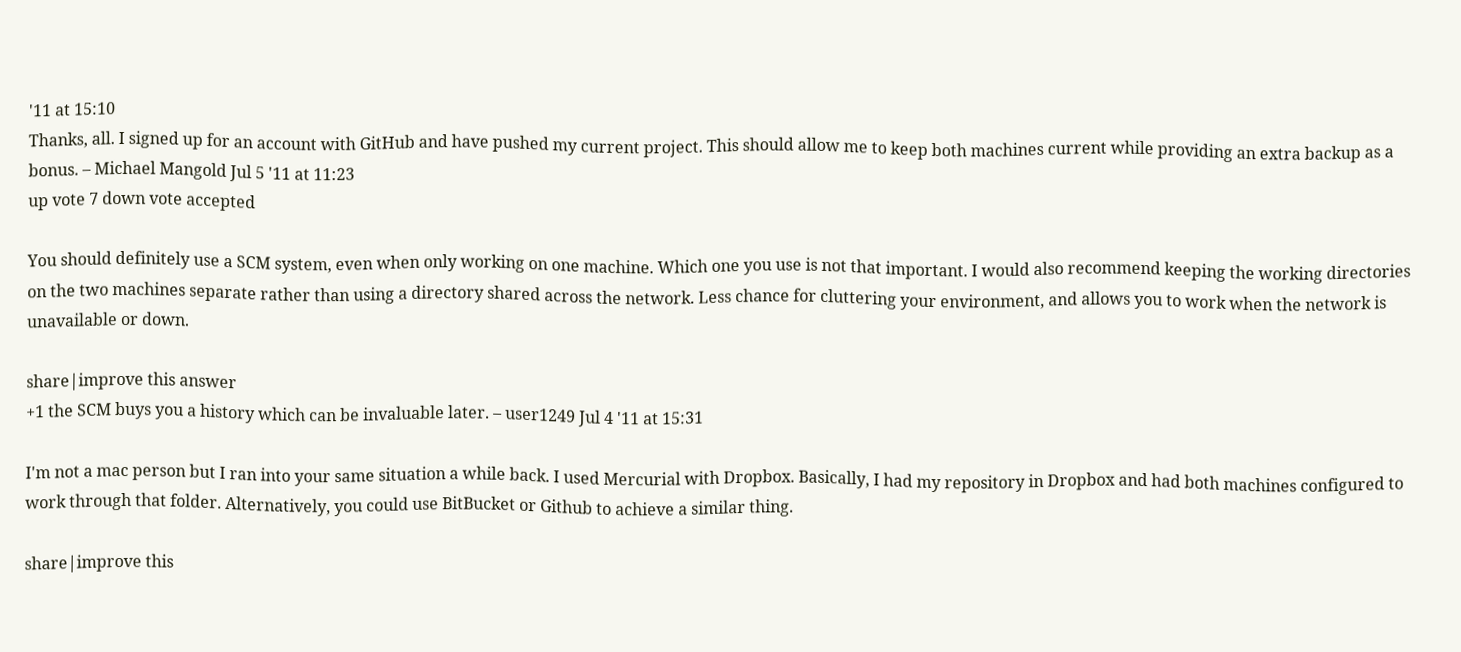'11 at 15:10
Thanks, all. I signed up for an account with GitHub and have pushed my current project. This should allow me to keep both machines current while providing an extra backup as a bonus. – Michael Mangold Jul 5 '11 at 11:23
up vote 7 down vote accepted

You should definitely use a SCM system, even when only working on one machine. Which one you use is not that important. I would also recommend keeping the working directories on the two machines separate rather than using a directory shared across the network. Less chance for cluttering your environment, and allows you to work when the network is unavailable or down.

share|improve this answer
+1 the SCM buys you a history which can be invaluable later. – user1249 Jul 4 '11 at 15:31

I'm not a mac person but I ran into your same situation a while back. I used Mercurial with Dropbox. Basically, I had my repository in Dropbox and had both machines configured to work through that folder. Alternatively, you could use BitBucket or Github to achieve a similar thing.

share|improve this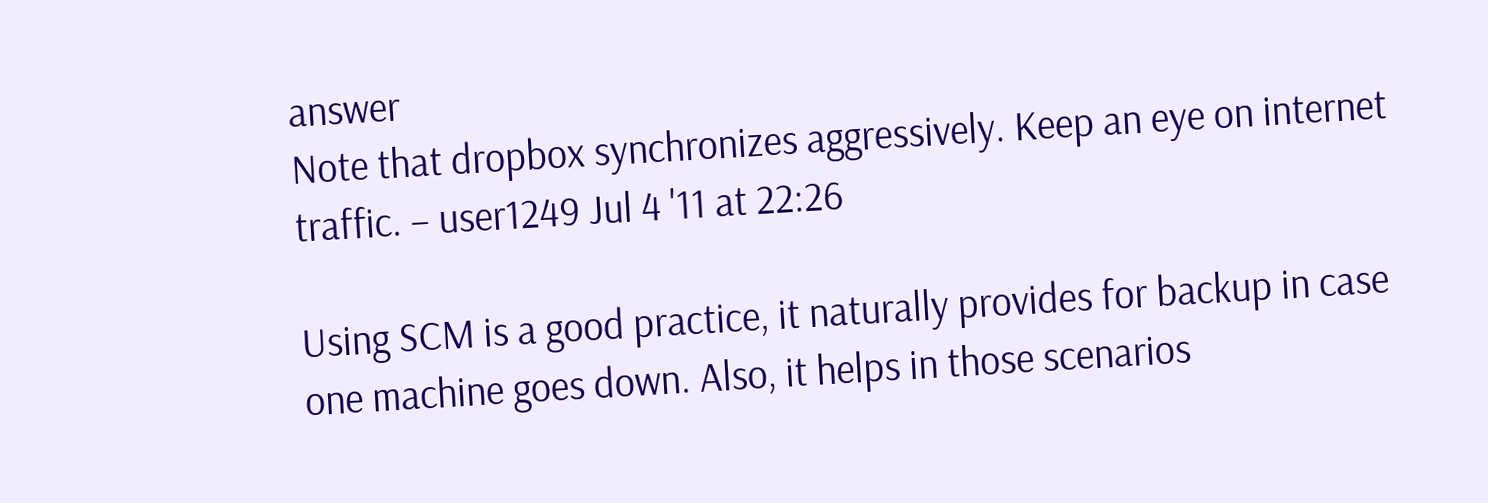answer
Note that dropbox synchronizes aggressively. Keep an eye on internet traffic. – user1249 Jul 4 '11 at 22:26

Using SCM is a good practice, it naturally provides for backup in case one machine goes down. Also, it helps in those scenarios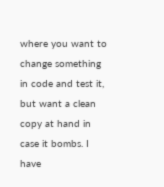where you want to change something in code and test it, but want a clean copy at hand in case it bombs. I have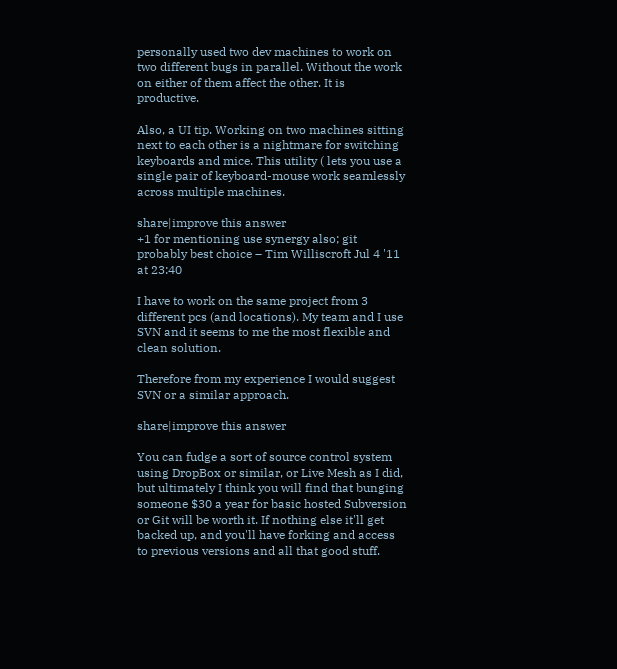personally used two dev machines to work on two different bugs in parallel. Without the work on either of them affect the other. It is productive.

Also, a UI tip. Working on two machines sitting next to each other is a nightmare for switching keyboards and mice. This utility ( lets you use a single pair of keyboard-mouse work seamlessly across multiple machines.

share|improve this answer
+1 for mentioning use synergy also; git probably best choice – Tim Williscroft Jul 4 '11 at 23:40

I have to work on the same project from 3 different pcs (and locations). My team and I use SVN and it seems to me the most flexible and clean solution.

Therefore from my experience I would suggest SVN or a similar approach.

share|improve this answer

You can fudge a sort of source control system using DropBox or similar, or Live Mesh as I did, but ultimately I think you will find that bunging someone $30 a year for basic hosted Subversion or Git will be worth it. If nothing else it'll get backed up, and you'll have forking and access to previous versions and all that good stuff.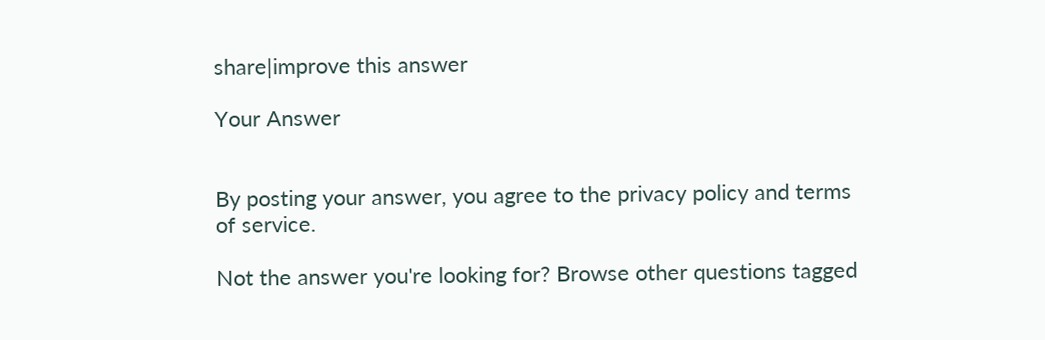share|improve this answer

Your Answer


By posting your answer, you agree to the privacy policy and terms of service.

Not the answer you're looking for? Browse other questions tagged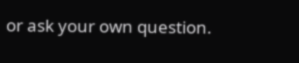or ask your own question.